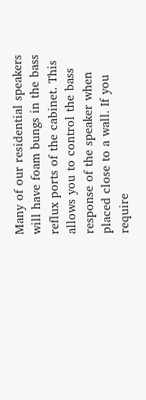Many of our residential speakers will have foam bungs in the bass reflux ports of the cabinet. This allows you to control the bass response of the speaker when placed close to a wall. If you require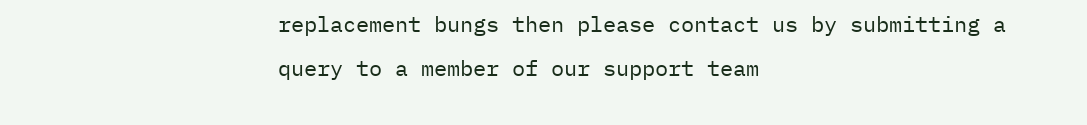replacement bungs then please contact us by submitting a query to a member of our support team